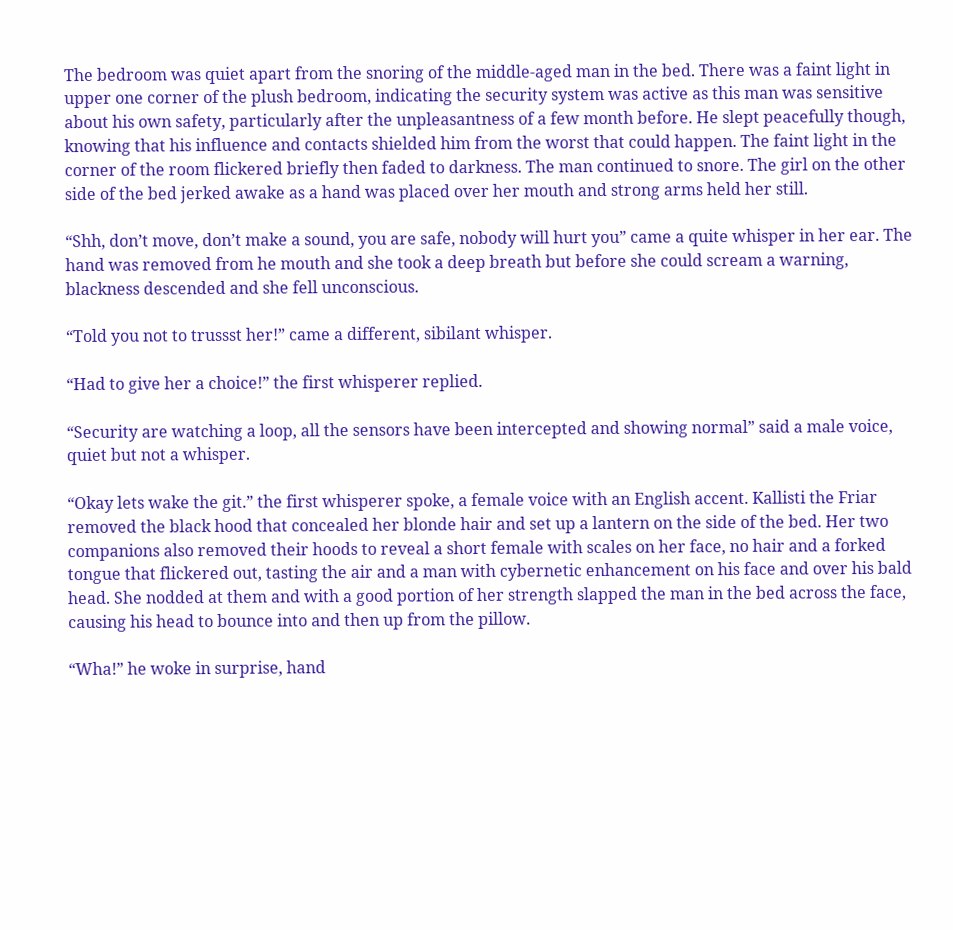The bedroom was quiet apart from the snoring of the middle-aged man in the bed. There was a faint light in upper one corner of the plush bedroom, indicating the security system was active as this man was sensitive about his own safety, particularly after the unpleasantness of a few month before. He slept peacefully though, knowing that his influence and contacts shielded him from the worst that could happen. The faint light in the corner of the room flickered briefly then faded to darkness. The man continued to snore. The girl on the other side of the bed jerked awake as a hand was placed over her mouth and strong arms held her still.

“Shh, don’t move, don’t make a sound, you are safe, nobody will hurt you” came a quite whisper in her ear. The hand was removed from he mouth and she took a deep breath but before she could scream a warning, blackness descended and she fell unconscious.

“Told you not to trussst her!” came a different, sibilant whisper.

“Had to give her a choice!” the first whisperer replied.

“Security are watching a loop, all the sensors have been intercepted and showing normal” said a male voice, quiet but not a whisper.

“Okay lets wake the git.” the first whisperer spoke, a female voice with an English accent. Kallisti the Friar removed the black hood that concealed her blonde hair and set up a lantern on the side of the bed. Her two companions also removed their hoods to reveal a short female with scales on her face, no hair and a forked tongue that flickered out, tasting the air and a man with cybernetic enhancement on his face and over his bald head. She nodded at them and with a good portion of her strength slapped the man in the bed across the face, causing his head to bounce into and then up from the pillow.

“Wha!” he woke in surprise, hand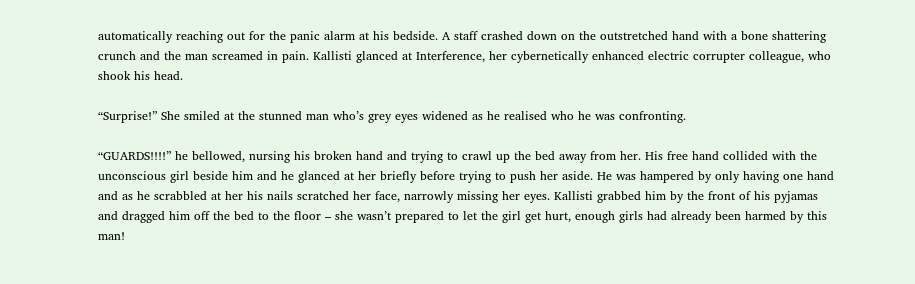automatically reaching out for the panic alarm at his bedside. A staff crashed down on the outstretched hand with a bone shattering crunch and the man screamed in pain. Kallisti glanced at Interference, her cybernetically enhanced electric corrupter colleague, who shook his head.

“Surprise!” She smiled at the stunned man who’s grey eyes widened as he realised who he was confronting.

“GUARDS!!!!” he bellowed, nursing his broken hand and trying to crawl up the bed away from her. His free hand collided with the unconscious girl beside him and he glanced at her briefly before trying to push her aside. He was hampered by only having one hand and as he scrabbled at her his nails scratched her face, narrowly missing her eyes. Kallisti grabbed him by the front of his pyjamas and dragged him off the bed to the floor – she wasn’t prepared to let the girl get hurt, enough girls had already been harmed by this man!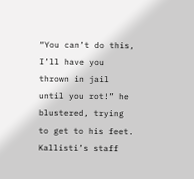“You can’t do this, I’ll have you thrown in jail until you rot!” he blustered, trying to get to his feet. Kallisti’s staff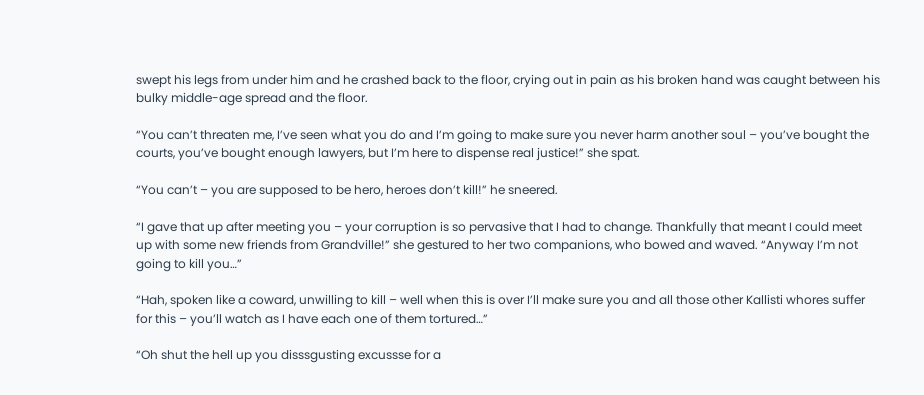swept his legs from under him and he crashed back to the floor, crying out in pain as his broken hand was caught between his bulky middle-age spread and the floor.

“You can’t threaten me, I’ve seen what you do and I’m going to make sure you never harm another soul – you’ve bought the courts, you’ve bought enough lawyers, but I’m here to dispense real justice!” she spat.

“You can’t – you are supposed to be hero, heroes don’t kill!” he sneered.

“I gave that up after meeting you – your corruption is so pervasive that I had to change. Thankfully that meant I could meet up with some new friends from Grandville!” she gestured to her two companions, who bowed and waved. “Anyway I’m not going to kill you…”

“Hah, spoken like a coward, unwilling to kill – well when this is over I’ll make sure you and all those other Kallisti whores suffer for this – you’ll watch as I have each one of them tortured…”

“Oh shut the hell up you disssgusting excussse for a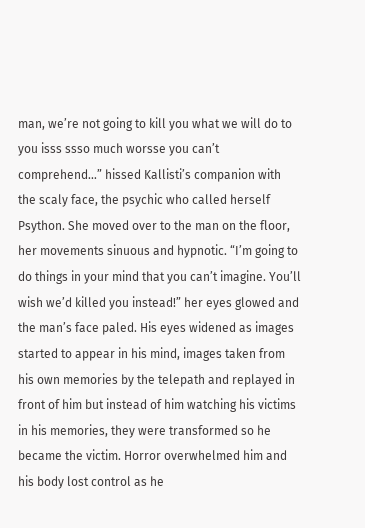man, we’re not going to kill you what we will do to you isss ssso much worsse you can’t comprehend…” hissed Kallisti’s companion with the scaly face, the psychic who called herself Psython. She moved over to the man on the floor, her movements sinuous and hypnotic. “I’m going to do things in your mind that you can’t imagine. You’ll wish we’d killed you instead!” her eyes glowed and the man’s face paled. His eyes widened as images started to appear in his mind, images taken from his own memories by the telepath and replayed in front of him but instead of him watching his victims in his memories, they were transformed so he became the victim. Horror overwhelmed him and his body lost control as he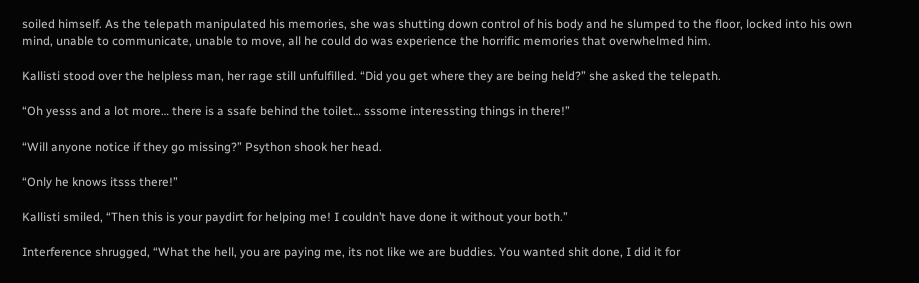soiled himself. As the telepath manipulated his memories, she was shutting down control of his body and he slumped to the floor, locked into his own mind, unable to communicate, unable to move, all he could do was experience the horrific memories that overwhelmed him.

Kallisti stood over the helpless man, her rage still unfulfilled. “Did you get where they are being held?” she asked the telepath.

“Oh yesss and a lot more… there is a ssafe behind the toilet… sssome interessting things in there!”

“Will anyone notice if they go missing?” Psython shook her head.

“Only he knows itsss there!”

Kallisti smiled, “Then this is your paydirt for helping me! I couldn’t have done it without your both.”

Interference shrugged, “What the hell, you are paying me, its not like we are buddies. You wanted shit done, I did it for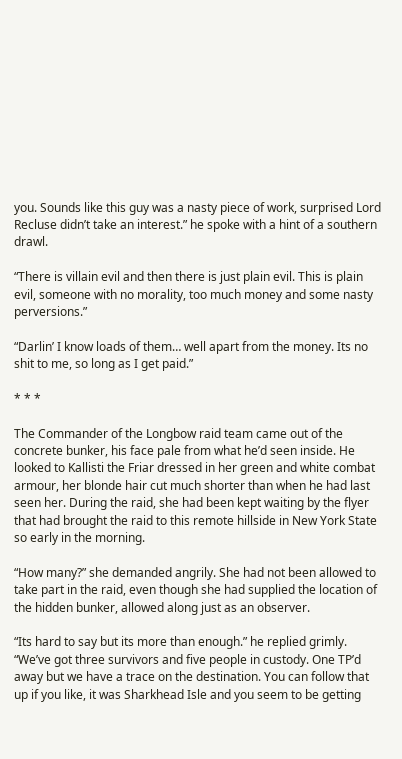you. Sounds like this guy was a nasty piece of work, surprised Lord Recluse didn’t take an interest.” he spoke with a hint of a southern drawl.

“There is villain evil and then there is just plain evil. This is plain evil, someone with no morality, too much money and some nasty perversions.”

“Darlin’ I know loads of them… well apart from the money. Its no shit to me, so long as I get paid.”

* * *

The Commander of the Longbow raid team came out of the concrete bunker, his face pale from what he’d seen inside. He looked to Kallisti the Friar dressed in her green and white combat armour, her blonde hair cut much shorter than when he had last seen her. During the raid, she had been kept waiting by the flyer that had brought the raid to this remote hillside in New York State so early in the morning.

“How many?” she demanded angrily. She had not been allowed to take part in the raid, even though she had supplied the location of the hidden bunker, allowed along just as an observer.

“Its hard to say but its more than enough.” he replied grimly. “We’ve got three survivors and five people in custody. One TP’d away but we have a trace on the destination. You can follow that up if you like, it was Sharkhead Isle and you seem to be getting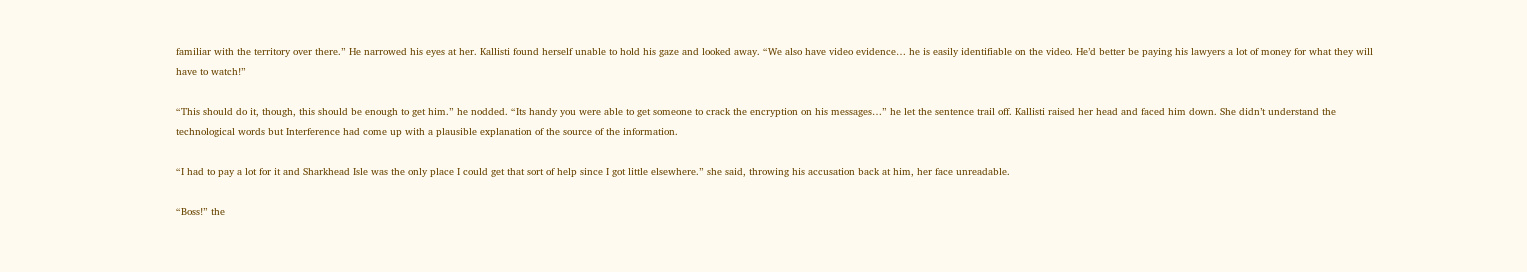familiar with the territory over there.” He narrowed his eyes at her. Kallisti found herself unable to hold his gaze and looked away. “We also have video evidence… he is easily identifiable on the video. He’d better be paying his lawyers a lot of money for what they will have to watch!”

“This should do it, though, this should be enough to get him.” he nodded. “Its handy you were able to get someone to crack the encryption on his messages…” he let the sentence trail off. Kallisti raised her head and faced him down. She didn’t understand the technological words but Interference had come up with a plausible explanation of the source of the information.

“I had to pay a lot for it and Sharkhead Isle was the only place I could get that sort of help since I got little elsewhere.” she said, throwing his accusation back at him, her face unreadable.

“Boss!” the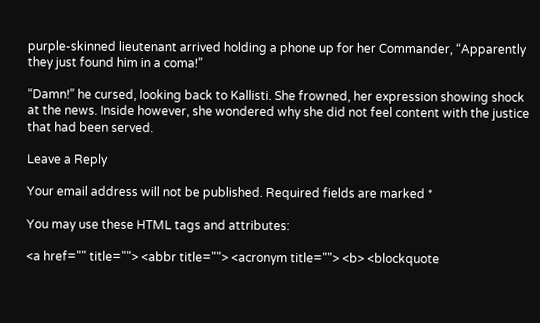purple-skinned lieutenant arrived holding a phone up for her Commander, “Apparently they just found him in a coma!”

“Damn!” he cursed, looking back to Kallisti. She frowned, her expression showing shock at the news. Inside however, she wondered why she did not feel content with the justice that had been served.

Leave a Reply

Your email address will not be published. Required fields are marked *

You may use these HTML tags and attributes:

<a href="" title=""> <abbr title=""> <acronym title=""> <b> <blockquote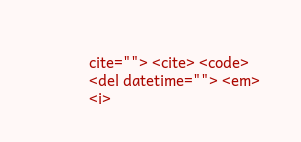cite=""> <cite> <code> <del datetime=""> <em> <i>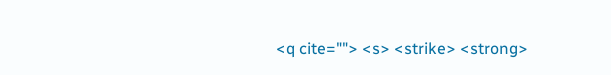<q cite=""> <s> <strike> <strong>